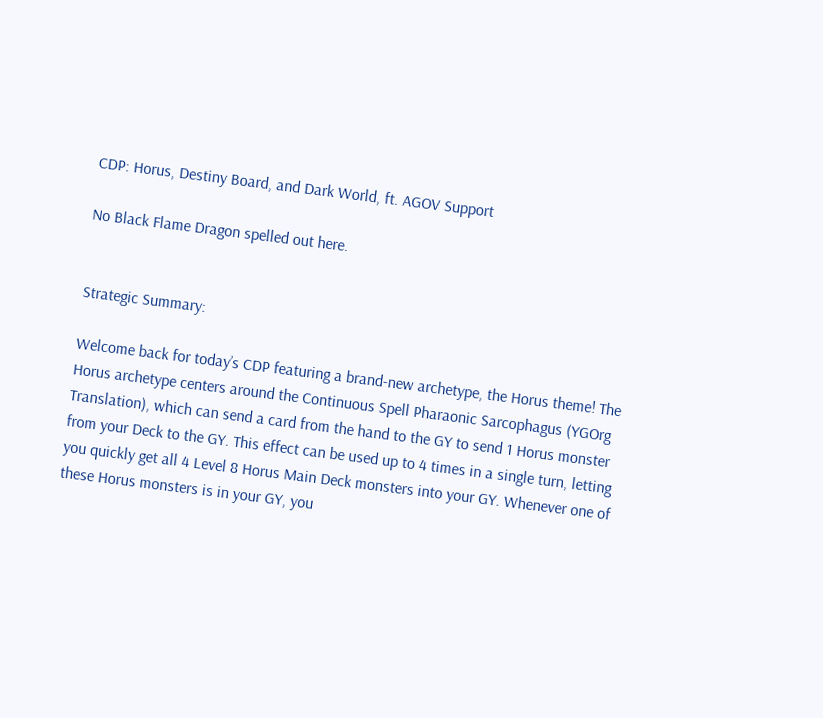CDP: Horus, Destiny Board, and Dark World, ft. AGOV Support

No Black Flame Dragon spelled out here.


Strategic Summary:

Welcome back for today’s CDP featuring a brand-new archetype, the Horus theme! The Horus archetype centers around the Continuous Spell Pharaonic Sarcophagus (YGOrg Translation), which can send a card from the hand to the GY to send 1 Horus monster from your Deck to the GY. This effect can be used up to 4 times in a single turn, letting you quickly get all 4 Level 8 Horus Main Deck monsters into your GY. Whenever one of these Horus monsters is in your GY, you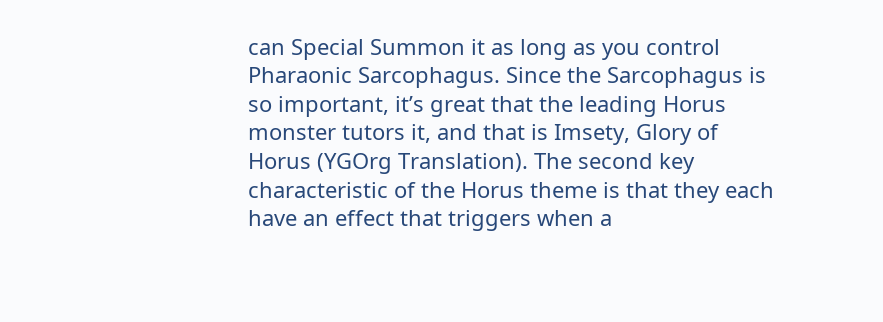can Special Summon it as long as you control Pharaonic Sarcophagus. Since the Sarcophagus is so important, it’s great that the leading Horus monster tutors it, and that is Imsety, Glory of Horus (YGOrg Translation). The second key characteristic of the Horus theme is that they each have an effect that triggers when a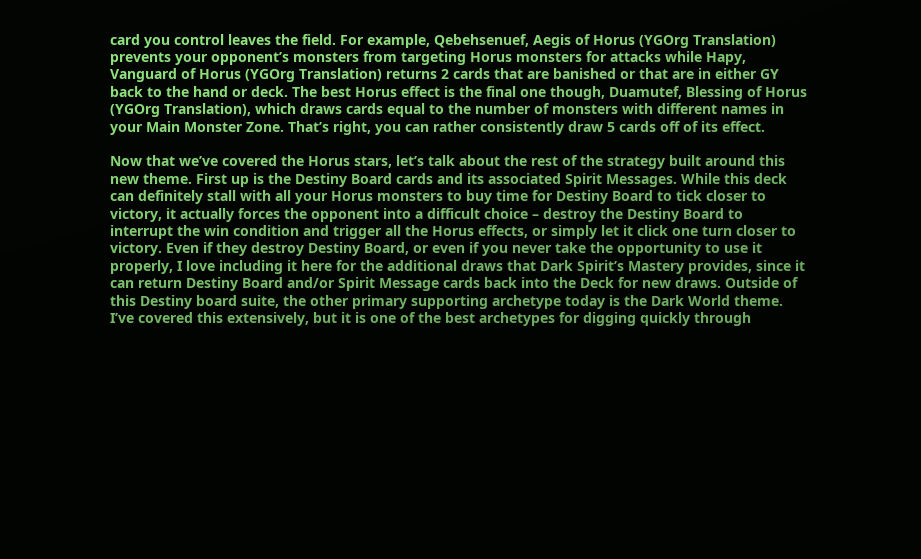card you control leaves the field. For example, Qebehsenuef, Aegis of Horus (YGOrg Translation) prevents your opponent’s monsters from targeting Horus monsters for attacks while Hapy, Vanguard of Horus (YGOrg Translation) returns 2 cards that are banished or that are in either GY back to the hand or deck. The best Horus effect is the final one though, Duamutef, Blessing of Horus (YGOrg Translation), which draws cards equal to the number of monsters with different names in your Main Monster Zone. That’s right, you can rather consistently draw 5 cards off of its effect.

Now that we’ve covered the Horus stars, let’s talk about the rest of the strategy built around this new theme. First up is the Destiny Board cards and its associated Spirit Messages. While this deck can definitely stall with all your Horus monsters to buy time for Destiny Board to tick closer to victory, it actually forces the opponent into a difficult choice – destroy the Destiny Board to interrupt the win condition and trigger all the Horus effects, or simply let it click one turn closer to victory. Even if they destroy Destiny Board, or even if you never take the opportunity to use it properly, I love including it here for the additional draws that Dark Spirit’s Mastery provides, since it can return Destiny Board and/or Spirit Message cards back into the Deck for new draws. Outside of this Destiny board suite, the other primary supporting archetype today is the Dark World theme. I’ve covered this extensively, but it is one of the best archetypes for digging quickly through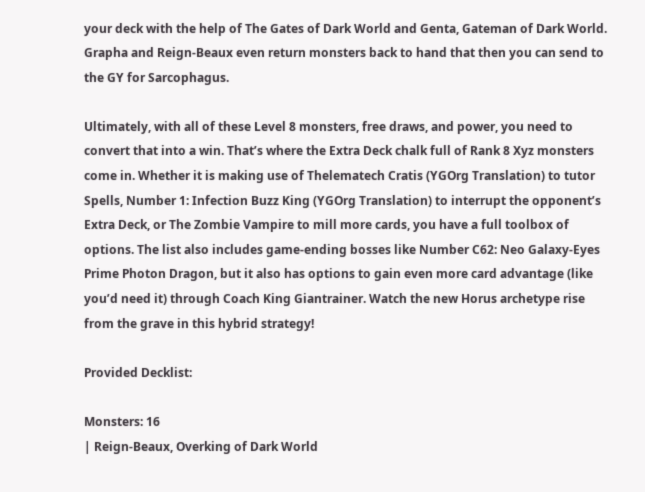your deck with the help of The Gates of Dark World and Genta, Gateman of Dark World. Grapha and Reign-Beaux even return monsters back to hand that then you can send to the GY for Sarcophagus.

Ultimately, with all of these Level 8 monsters, free draws, and power, you need to convert that into a win. That’s where the Extra Deck chalk full of Rank 8 Xyz monsters come in. Whether it is making use of Thelematech Cratis (YGOrg Translation) to tutor Spells, Number 1: Infection Buzz King (YGOrg Translation) to interrupt the opponent’s Extra Deck, or The Zombie Vampire to mill more cards, you have a full toolbox of options. The list also includes game-ending bosses like Number C62: Neo Galaxy-Eyes Prime Photon Dragon, but it also has options to gain even more card advantage (like you’d need it) through Coach King Giantrainer. Watch the new Horus archetype rise from the grave in this hybrid strategy!

Provided Decklist:

Monsters: 16
| Reign-Beaux, Overking of Dark World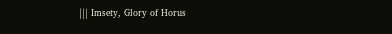||| Imsety, Glory of Horus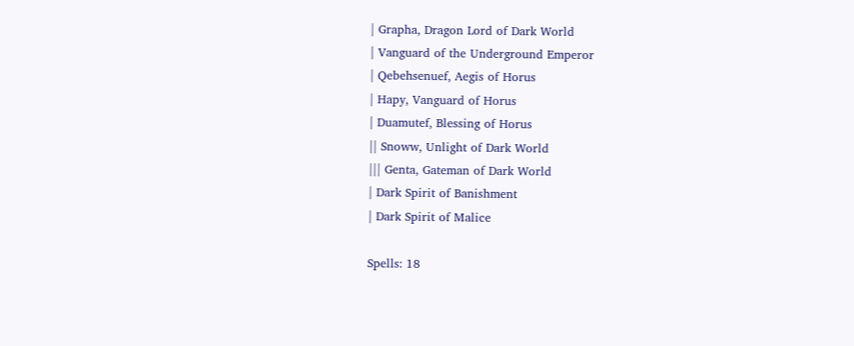| Grapha, Dragon Lord of Dark World
| Vanguard of the Underground Emperor
| Qebehsenuef, Aegis of Horus
| Hapy, Vanguard of Horus
| Duamutef, Blessing of Horus
|| Snoww, Unlight of Dark World
||| Genta, Gateman of Dark World
| Dark Spirit of Banishment
| Dark Spirit of Malice

Spells: 18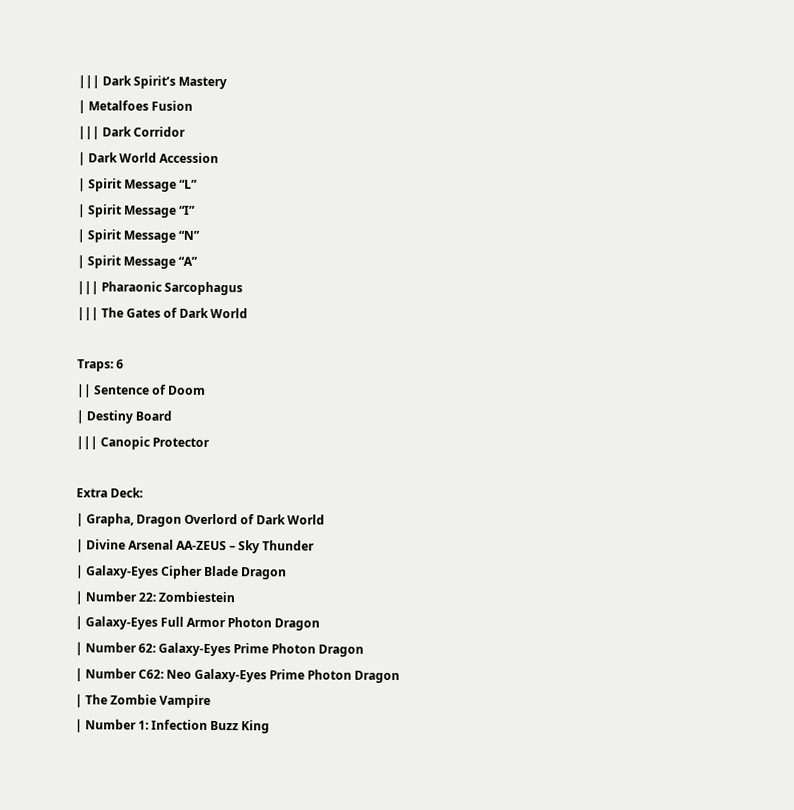||| Dark Spirit’s Mastery
| Metalfoes Fusion
||| Dark Corridor
| Dark World Accession
| Spirit Message “L”
| Spirit Message “I”
| Spirit Message “N”
| Spirit Message “A”
||| Pharaonic Sarcophagus
||| The Gates of Dark World

Traps: 6
|| Sentence of Doom
| Destiny Board
||| Canopic Protector

Extra Deck:
| Grapha, Dragon Overlord of Dark World
| Divine Arsenal AA-ZEUS – Sky Thunder
| Galaxy-Eyes Cipher Blade Dragon
| Number 22: Zombiestein
| Galaxy-Eyes Full Armor Photon Dragon
| Number 62: Galaxy-Eyes Prime Photon Dragon
| Number C62: Neo Galaxy-Eyes Prime Photon Dragon
| The Zombie Vampire
| Number 1: Infection Buzz King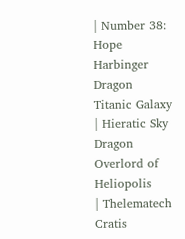| Number 38: Hope Harbinger Dragon Titanic Galaxy
| Hieratic Sky Dragon Overlord of Heliopolis
| Thelematech Cratis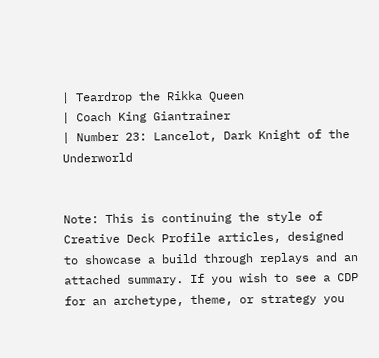| Teardrop the Rikka Queen
| Coach King Giantrainer
| Number 23: Lancelot, Dark Knight of the Underworld


Note: This is continuing the style of Creative Deck Profile articles, designed to showcase a build through replays and an attached summary. If you wish to see a CDP for an archetype, theme, or strategy you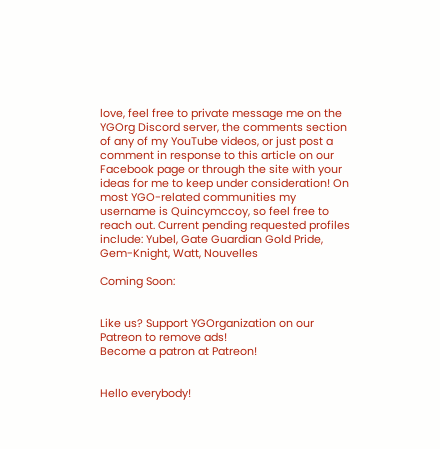love, feel free to private message me on the YGOrg Discord server, the comments section of any of my YouTube videos, or just post a comment in response to this article on our Facebook page or through the site with your ideas for me to keep under consideration! On most YGO-related communities my username is Quincymccoy, so feel free to reach out. Current pending requested profiles include: Yubel, Gate Guardian Gold Pride, Gem-Knight, Watt, Nouvelles

Coming Soon:


Like us? Support YGOrganization on our Patreon to remove ads!
Become a patron at Patreon!


Hello everybody!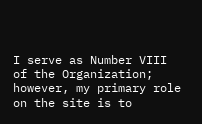I serve as Number VIII of the Organization; however, my primary role on the site is to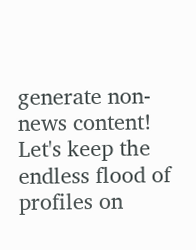generate non-news content! Let's keep the endless flood of profiles on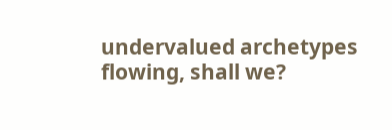undervalued archetypes flowing, shall we?